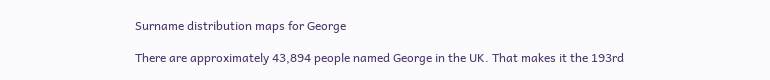Surname distribution maps for George

There are approximately 43,894 people named George in the UK. That makes it the 193rd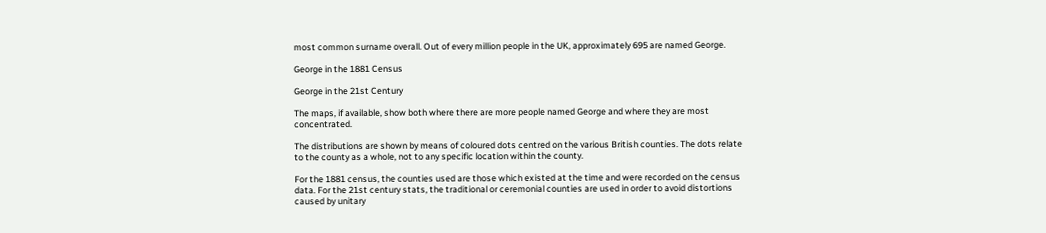most common surname overall. Out of every million people in the UK, approximately 695 are named George.

George in the 1881 Census

George in the 21st Century

The maps, if available, show both where there are more people named George and where they are most concentrated.

The distributions are shown by means of coloured dots centred on the various British counties. The dots relate to the county as a whole, not to any specific location within the county.

For the 1881 census, the counties used are those which existed at the time and were recorded on the census data. For the 21st century stats, the traditional or ceremonial counties are used in order to avoid distortions caused by unitary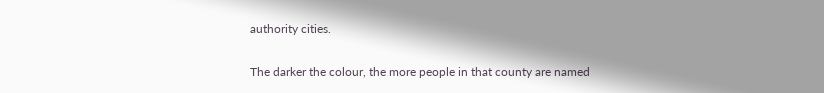authority cities.

The darker the colour, the more people in that county are named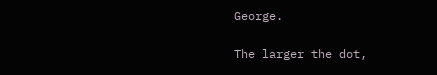George.

The larger the dot,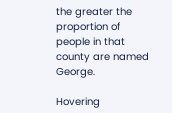the greater the proportion of people in that county are named George.

Hovering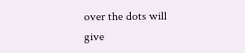over the dots will give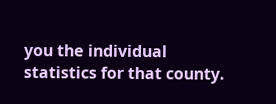you the individual statistics for that county.